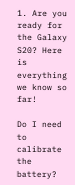1. Are you ready for the Galaxy S20? Here is everything we know so far!

Do I need to calibrate the battery?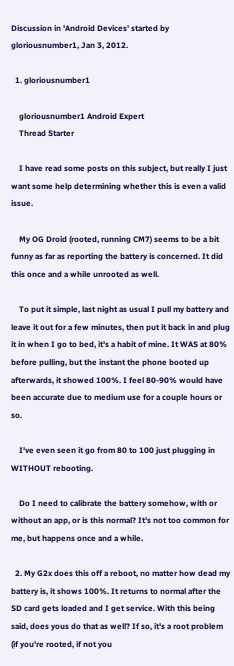Discussion in 'Android Devices' started by gloriousnumber1, Jan 3, 2012.

  1. gloriousnumber1

    gloriousnumber1 Android Expert
    Thread Starter

    I have read some posts on this subject, but really I just want some help determining whether this is even a valid issue.

    My OG Droid (rooted, running CM7) seems to be a bit funny as far as reporting the battery is concerned. It did this once and a while unrooted as well.

    To put it simple, last night as usual I pull my battery and leave it out for a few minutes, then put it back in and plug it in when I go to bed, it's a habit of mine. It WAS at 80% before pulling, but the instant the phone booted up afterwards, it showed 100%. I feel 80-90% would have been accurate due to medium use for a couple hours or so.

    I've even seen it go from 80 to 100 just plugging in WITHOUT rebooting.

    Do I need to calibrate the battery somehow, with or without an app, or is this normal? It's not too common for me, but happens once and a while.

  2. My G2x does this off a reboot, no matter how dead my battery is, it shows 100%. It returns to normal after the SD card gets loaded and I get service. With this being said, does yous do that as well? If so, it's a root problem (if you're rooted, if not you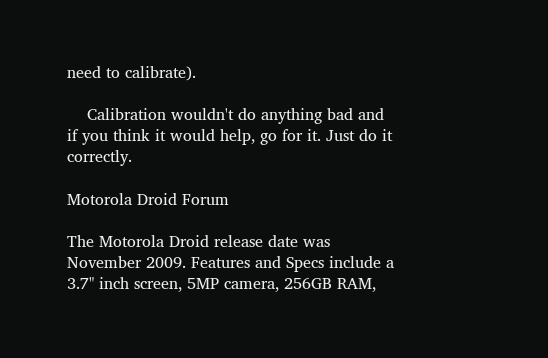need to calibrate).

    Calibration wouldn't do anything bad and if you think it would help, go for it. Just do it correctly.

Motorola Droid Forum

The Motorola Droid release date was November 2009. Features and Specs include a 3.7" inch screen, 5MP camera, 256GB RAM,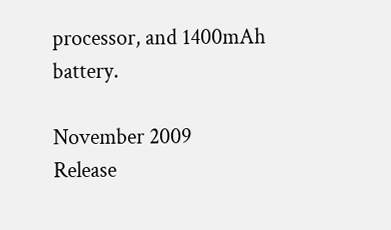processor, and 1400mAh battery.

November 2009
Release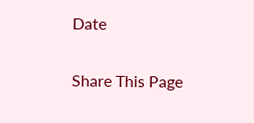Date

Share This Page